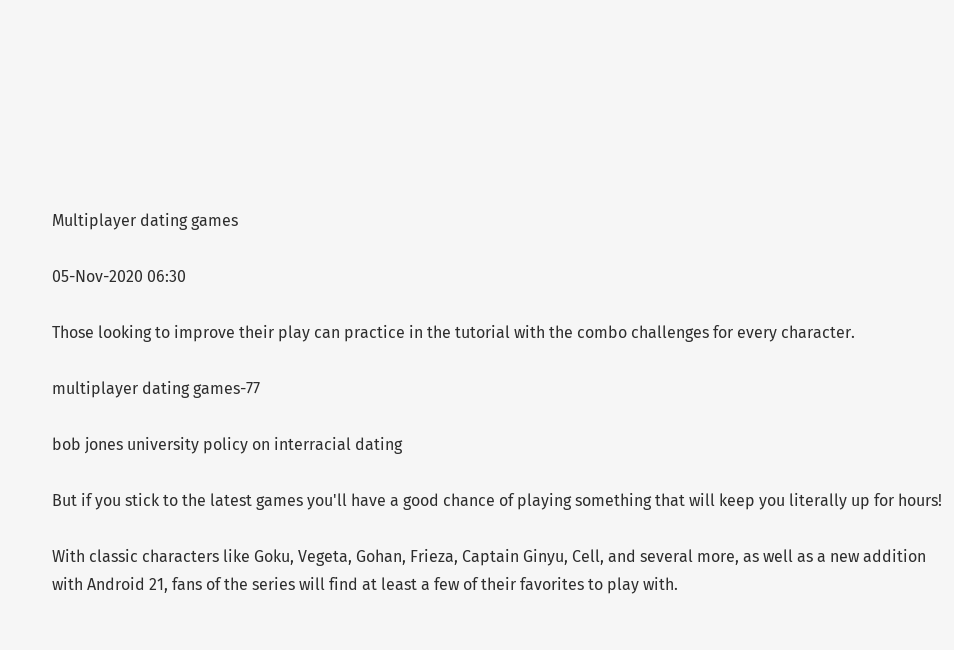Multiplayer dating games

05-Nov-2020 06:30

Those looking to improve their play can practice in the tutorial with the combo challenges for every character.

multiplayer dating games-77

bob jones university policy on interracial dating

But if you stick to the latest games you'll have a good chance of playing something that will keep you literally up for hours!

With classic characters like Goku, Vegeta, Gohan, Frieza, Captain Ginyu, Cell, and several more, as well as a new addition with Android 21, fans of the series will find at least a few of their favorites to play with.